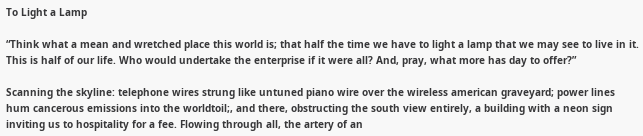To Light a Lamp

“Think what a mean and wretched place this world is; that half the time we have to light a lamp that we may see to live in it. This is half of our life. Who would undertake the enterprise if it were all? And, pray, what more has day to offer?”

Scanning the skyline: telephone wires strung like untuned piano wire over the wireless american graveyard; power lines hum cancerous emissions into the worldtoil;, and there, obstructing the south view entirely, a building with a neon sign inviting us to hospitality for a fee. Flowing through all, the artery of an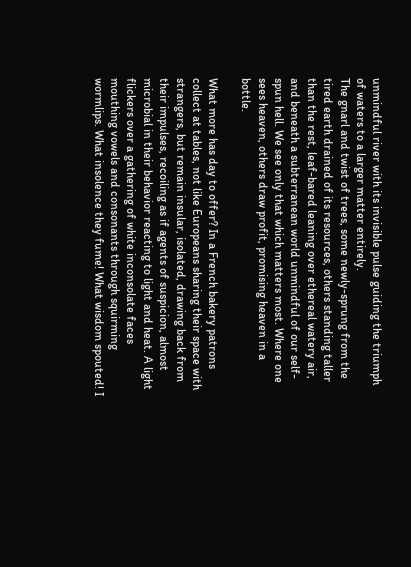unmindful river with its invisible pulse guiding the triumph of waters to a larger matter entirely.
The gnarl and twist of trees, some newly-sprung from the tired earth drained of its resources, others standing taller than the rest, leaf-bared leaning over ethereal watery air, and beneath a subterranean world unmindful of our self-spun hell. We see only that which matters most. Where one sees heaven, others draw profit, promising heaven in a bottle.

What more has day to offer? In a French bakery patrons collect at tables, not like Europeans sharing their space with strangers, but remain insular, isolated, drawing back from their impulses, recoiling as if agents of suspicion, almost microbial in their behavior reacting to light and heat. A light flickers over a gathering of white inconsolate faces mouthing vowels and consonants through squirming wormlips. What insolence they fume! What wisdom spouted! I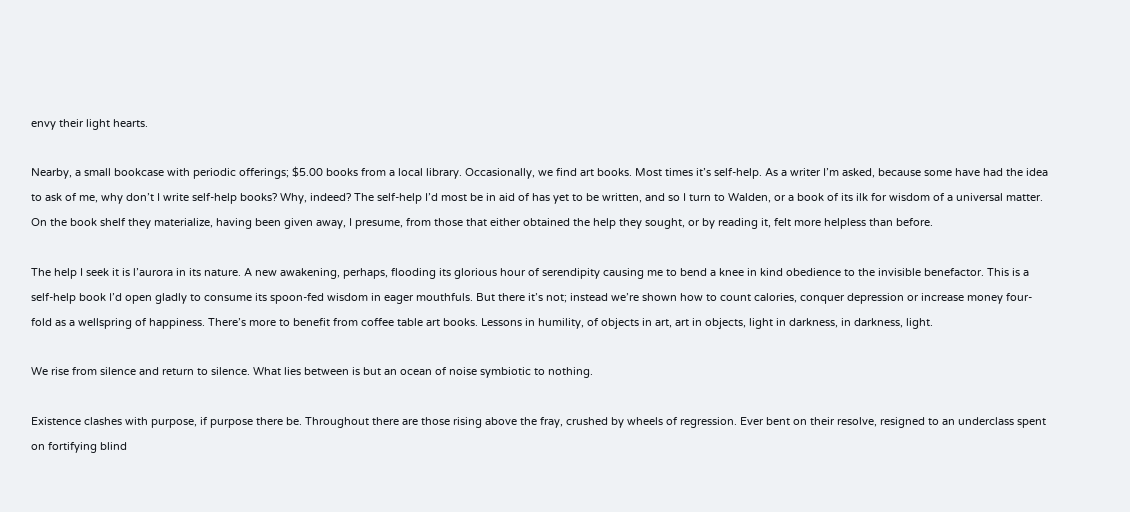envy their light hearts.

Nearby, a small bookcase with periodic offerings; $5.00 books from a local library. Occasionally, we find art books. Most times it’s self-help. As a writer I’m asked, because some have had the idea to ask of me, why don’t I write self-help books? Why, indeed? The self-help I’d most be in aid of has yet to be written, and so I turn to Walden, or a book of its ilk for wisdom of a universal matter. On the book shelf they materialize, having been given away, I presume, from those that either obtained the help they sought, or by reading it, felt more helpless than before.

The help I seek it is l’aurora in its nature. A new awakening, perhaps, flooding its glorious hour of serendipity causing me to bend a knee in kind obedience to the invisible benefactor. This is a self-help book I’d open gladly to consume its spoon-fed wisdom in eager mouthfuls. But there it’s not; instead we’re shown how to count calories, conquer depression or increase money four-fold as a wellspring of happiness. There’s more to benefit from coffee table art books. Lessons in humility, of objects in art, art in objects, light in darkness, in darkness, light.

We rise from silence and return to silence. What lies between is but an ocean of noise symbiotic to nothing.

Existence clashes with purpose, if purpose there be. Throughout there are those rising above the fray, crushed by wheels of regression. Ever bent on their resolve, resigned to an underclass spent on fortifying blind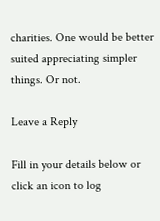charities. One would be better suited appreciating simpler things. Or not.

Leave a Reply

Fill in your details below or click an icon to log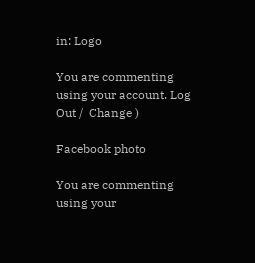in: Logo

You are commenting using your account. Log Out /  Change )

Facebook photo

You are commenting using your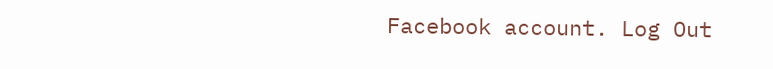Facebook account. Log Out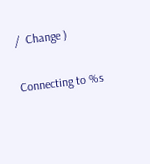/  Change )

Connecting to %s